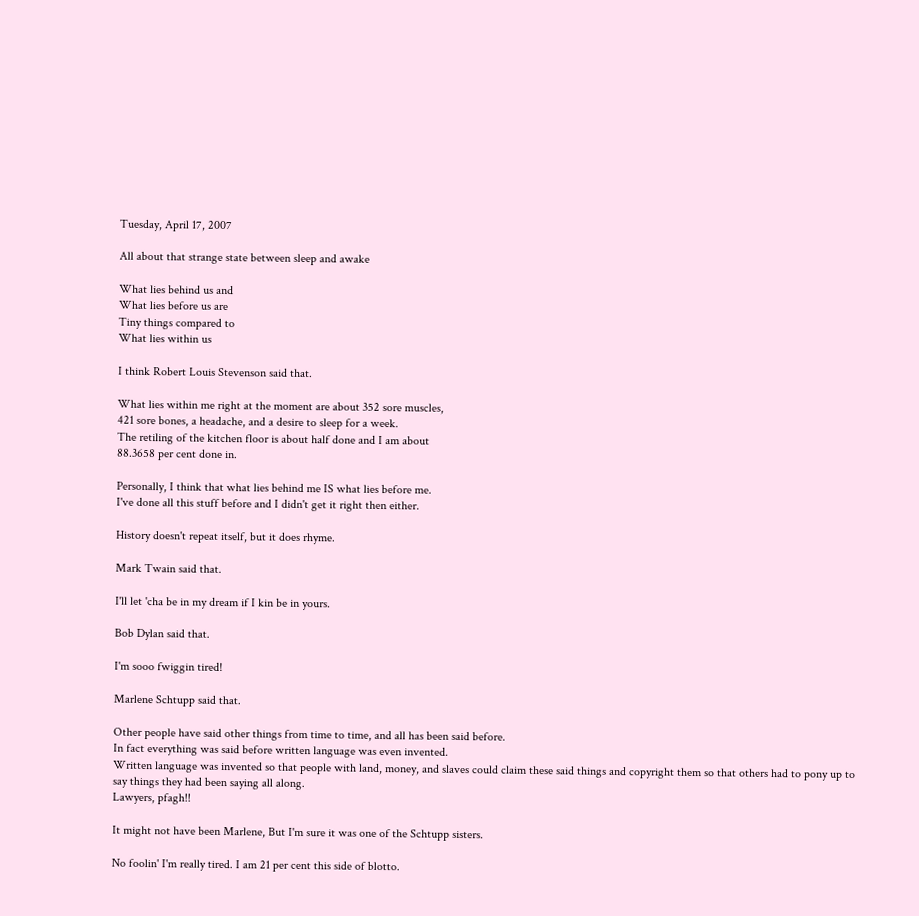Tuesday, April 17, 2007

All about that strange state between sleep and awake

What lies behind us and
What lies before us are
Tiny things compared to
What lies within us

I think Robert Louis Stevenson said that.

What lies within me right at the moment are about 352 sore muscles,
421 sore bones, a headache, and a desire to sleep for a week.
The retiling of the kitchen floor is about half done and I am about
88.3658 per cent done in.

Personally, I think that what lies behind me IS what lies before me.
I've done all this stuff before and I didn't get it right then either.

History doesn't repeat itself, but it does rhyme.

Mark Twain said that.

I'll let 'cha be in my dream if I kin be in yours.

Bob Dylan said that.

I'm sooo fwiggin tired!

Marlene Schtupp said that.

Other people have said other things from time to time, and all has been said before.
In fact everything was said before written language was even invented.
Written language was invented so that people with land, money, and slaves could claim these said things and copyright them so that others had to pony up to say things they had been saying all along.
Lawyers, pfagh!!

It might not have been Marlene, But I'm sure it was one of the Schtupp sisters.

No foolin' I'm really tired. I am 21 per cent this side of blotto.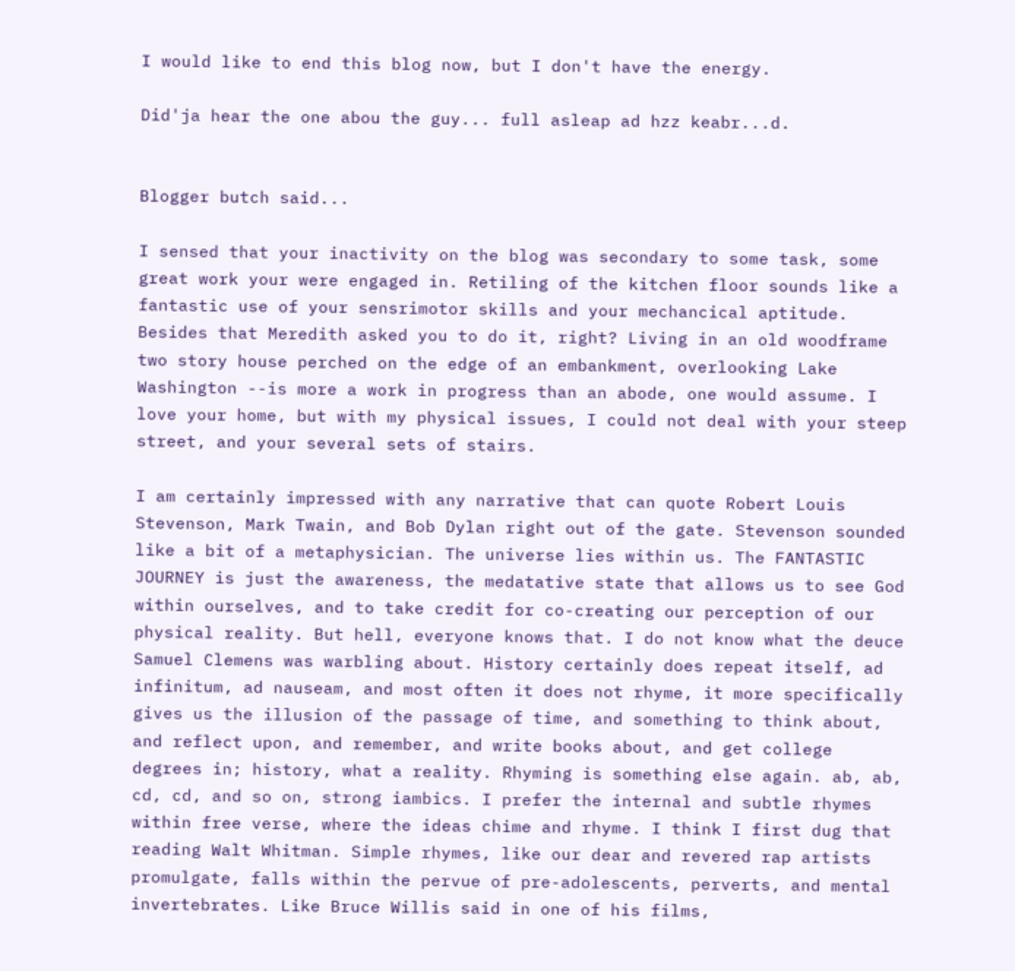I would like to end this blog now, but I don't have the energy.

Did'ja hear the one abou the guy... full asleap ad hzz keabr...d.


Blogger butch said...

I sensed that your inactivity on the blog was secondary to some task, some great work your were engaged in. Retiling of the kitchen floor sounds like a fantastic use of your sensrimotor skills and your mechancical aptitude. Besides that Meredith asked you to do it, right? Living in an old woodframe two story house perched on the edge of an embankment, overlooking Lake Washington --is more a work in progress than an abode, one would assume. I love your home, but with my physical issues, I could not deal with your steep street, and your several sets of stairs.

I am certainly impressed with any narrative that can quote Robert Louis Stevenson, Mark Twain, and Bob Dylan right out of the gate. Stevenson sounded like a bit of a metaphysician. The universe lies within us. The FANTASTIC JOURNEY is just the awareness, the medatative state that allows us to see God within ourselves, and to take credit for co-creating our perception of our physical reality. But hell, everyone knows that. I do not know what the deuce Samuel Clemens was warbling about. History certainly does repeat itself, ad infinitum, ad nauseam, and most often it does not rhyme, it more specifically gives us the illusion of the passage of time, and something to think about, and reflect upon, and remember, and write books about, and get college degrees in; history, what a reality. Rhyming is something else again. ab, ab, cd, cd, and so on, strong iambics. I prefer the internal and subtle rhymes within free verse, where the ideas chime and rhyme. I think I first dug that reading Walt Whitman. Simple rhymes, like our dear and revered rap artists promulgate, falls within the pervue of pre-adolescents, perverts, and mental invertebrates. Like Bruce Willis said in one of his films,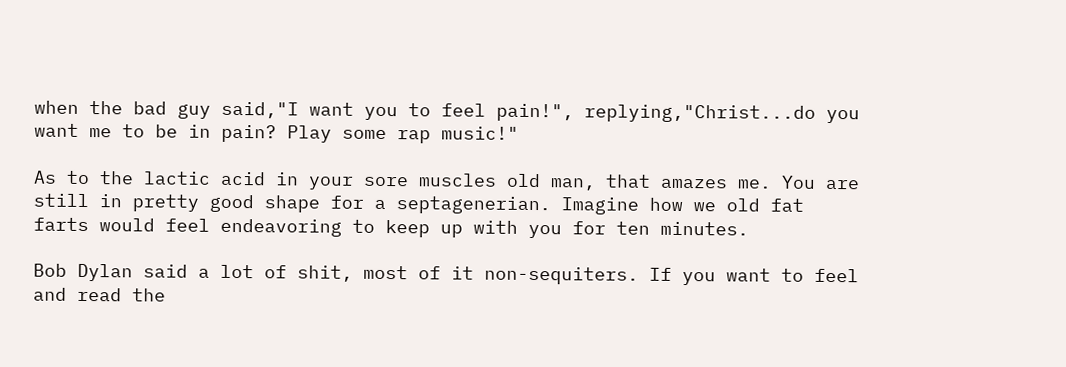when the bad guy said,"I want you to feel pain!", replying,"Christ...do you want me to be in pain? Play some rap music!"

As to the lactic acid in your sore muscles old man, that amazes me. You are still in pretty good shape for a septagenerian. Imagine how we old fat farts would feel endeavoring to keep up with you for ten minutes.

Bob Dylan said a lot of shit, most of it non-sequiters. If you want to feel and read the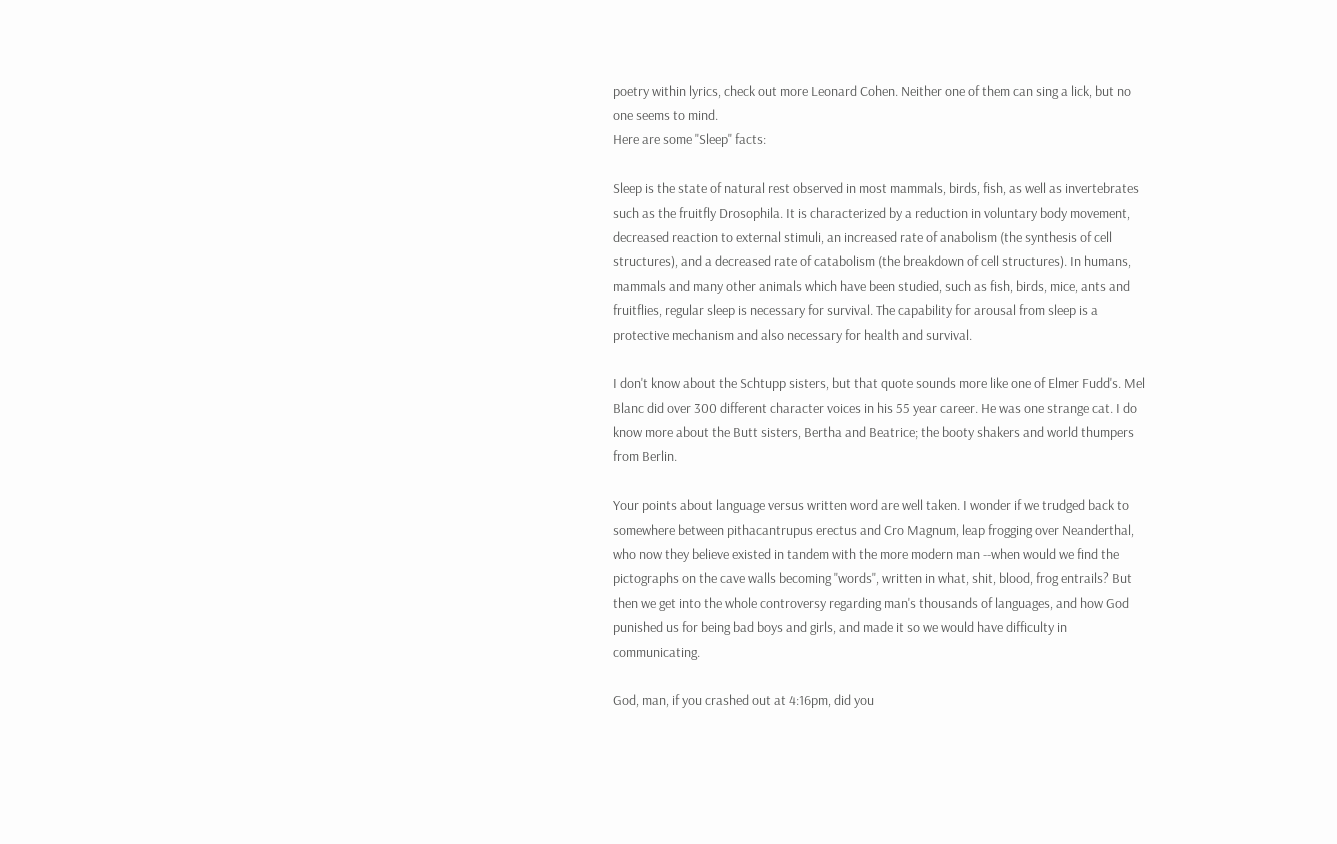poetry within lyrics, check out more Leonard Cohen. Neither one of them can sing a lick, but no one seems to mind.
Here are some "Sleep" facts:

Sleep is the state of natural rest observed in most mammals, birds, fish, as well as invertebrates such as the fruitfly Drosophila. It is characterized by a reduction in voluntary body movement, decreased reaction to external stimuli, an increased rate of anabolism (the synthesis of cell structures), and a decreased rate of catabolism (the breakdown of cell structures). In humans, mammals and many other animals which have been studied, such as fish, birds, mice, ants and fruitflies, regular sleep is necessary for survival. The capability for arousal from sleep is a protective mechanism and also necessary for health and survival.

I don't know about the Schtupp sisters, but that quote sounds more like one of Elmer Fudd's. Mel Blanc did over 300 different character voices in his 55 year career. He was one strange cat. I do know more about the Butt sisters, Bertha and Beatrice; the booty shakers and world thumpers from Berlin.

Your points about language versus written word are well taken. I wonder if we trudged back to somewhere between pithacantrupus erectus and Cro Magnum, leap frogging over Neanderthal, who now they believe existed in tandem with the more modern man --when would we find the pictographs on the cave walls becoming "words", written in what, shit, blood, frog entrails? But then we get into the whole controversy regarding man's thousands of languages, and how God punished us for being bad boys and girls, and made it so we would have difficulty in communicating.

God, man, if you crashed out at 4:16pm, did you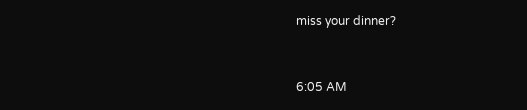miss your dinner?


6:05 AM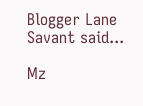Blogger Lane Savant said...

Mz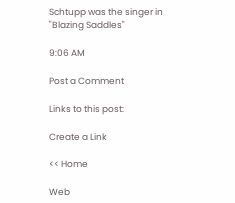Schtupp was the singer in "Blazing Saddles"

9:06 AM

Post a Comment

Links to this post:

Create a Link

<< Home

Web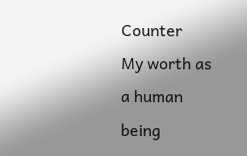Counter
My worth as a human being